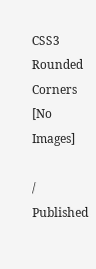CSS3 Rounded Corners [No Images]

/ Published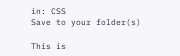in: CSS
Save to your folder(s)

This is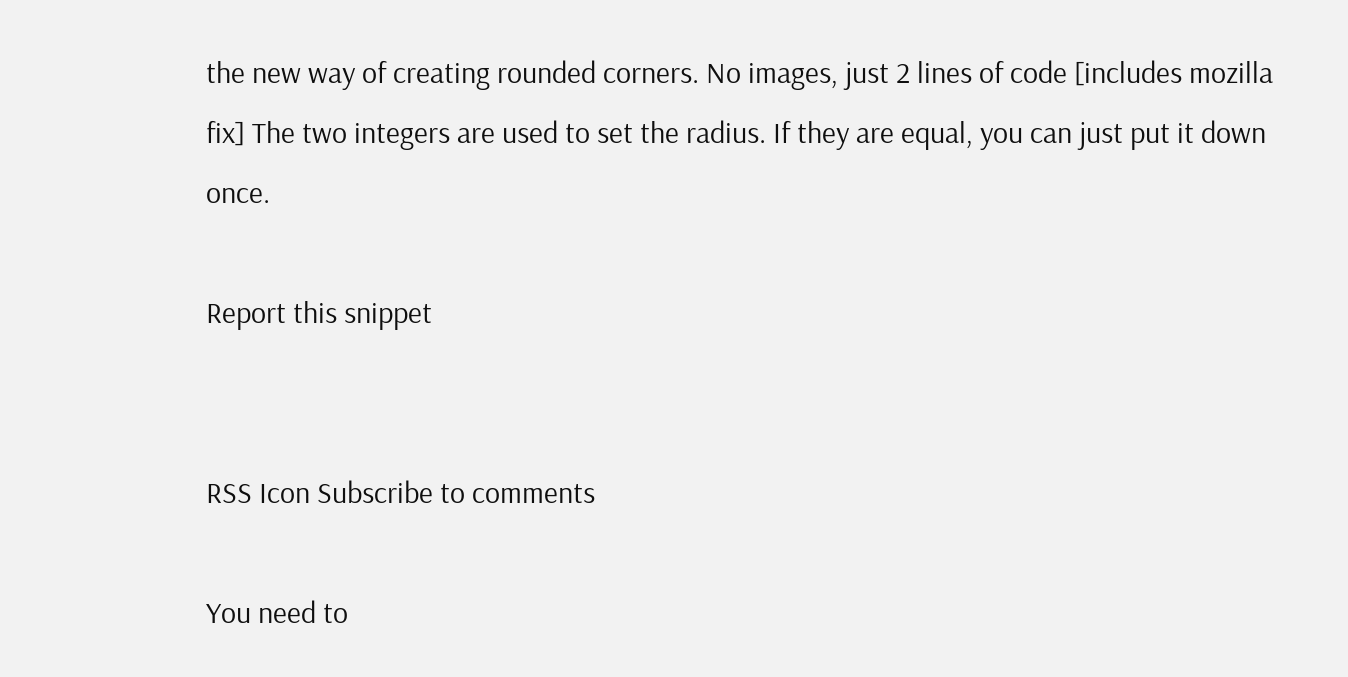the new way of creating rounded corners. No images, just 2 lines of code [includes mozilla
fix] The two integers are used to set the radius. If they are equal, you can just put it down once.

Report this snippet


RSS Icon Subscribe to comments

You need to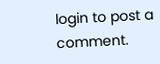login to post a comment.